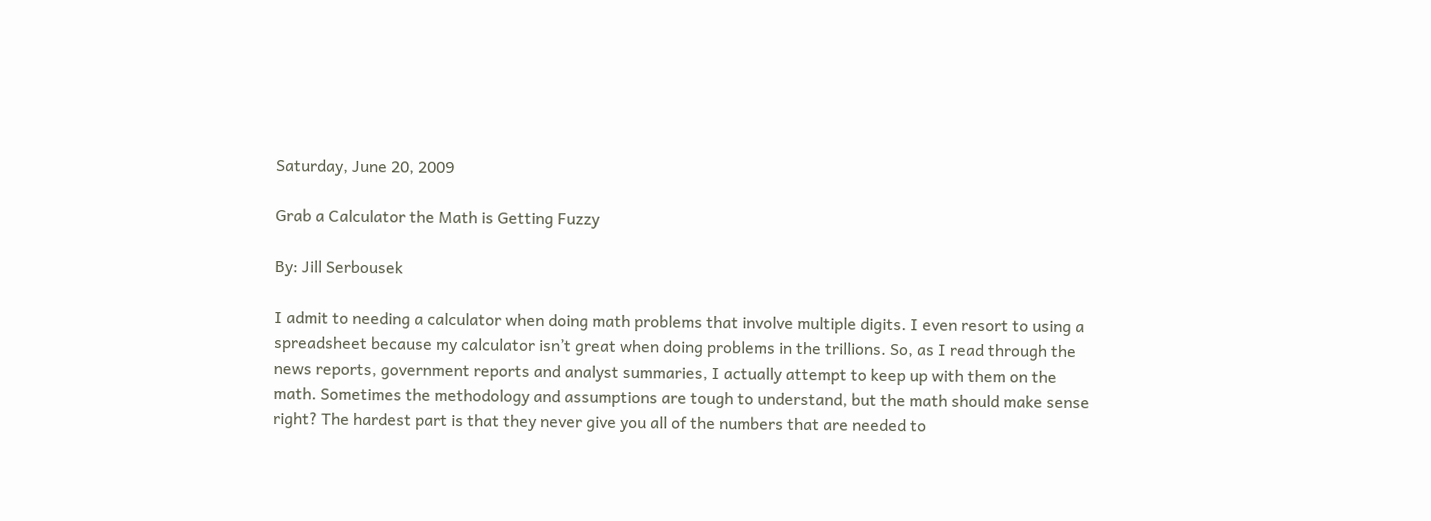Saturday, June 20, 2009

Grab a Calculator the Math is Getting Fuzzy

By: Jill Serbousek

I admit to needing a calculator when doing math problems that involve multiple digits. I even resort to using a spreadsheet because my calculator isn’t great when doing problems in the trillions. So, as I read through the news reports, government reports and analyst summaries, I actually attempt to keep up with them on the math. Sometimes the methodology and assumptions are tough to understand, but the math should make sense right? The hardest part is that they never give you all of the numbers that are needed to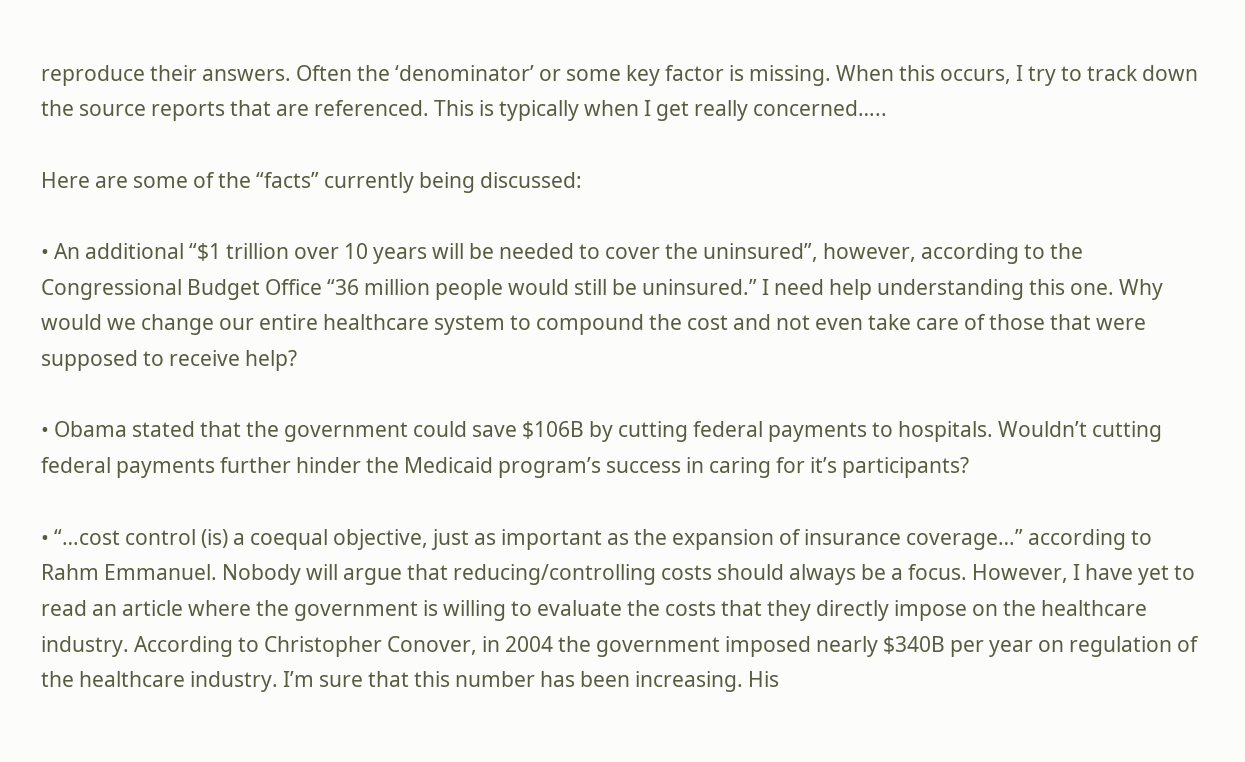reproduce their answers. Often the ‘denominator’ or some key factor is missing. When this occurs, I try to track down the source reports that are referenced. This is typically when I get really concerned…..

Here are some of the “facts” currently being discussed:

• An additional “$1 trillion over 10 years will be needed to cover the uninsured”, however, according to the Congressional Budget Office “36 million people would still be uninsured.” I need help understanding this one. Why would we change our entire healthcare system to compound the cost and not even take care of those that were supposed to receive help?

• Obama stated that the government could save $106B by cutting federal payments to hospitals. Wouldn’t cutting federal payments further hinder the Medicaid program’s success in caring for it’s participants?

• “…cost control (is) a coequal objective, just as important as the expansion of insurance coverage…” according to Rahm Emmanuel. Nobody will argue that reducing/controlling costs should always be a focus. However, I have yet to read an article where the government is willing to evaluate the costs that they directly impose on the healthcare industry. According to Christopher Conover, in 2004 the government imposed nearly $340B per year on regulation of the healthcare industry. I’m sure that this number has been increasing. His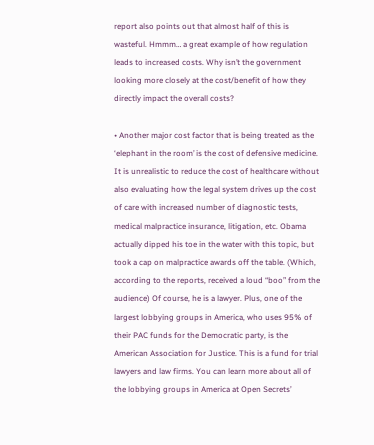report also points out that almost half of this is wasteful. Hmmm… a great example of how regulation leads to increased costs. Why isn’t the government looking more closely at the cost/benefit of how they directly impact the overall costs?

• Another major cost factor that is being treated as the ‘elephant in the room’ is the cost of defensive medicine. It is unrealistic to reduce the cost of healthcare without also evaluating how the legal system drives up the cost of care with increased number of diagnostic tests, medical malpractice insurance, litigation, etc. Obama actually dipped his toe in the water with this topic, but took a cap on malpractice awards off the table. (Which, according to the reports, received a loud “boo” from the audience) Of course, he is a lawyer. Plus, one of the largest lobbying groups in America, who uses 95% of their PAC funds for the Democratic party, is the American Association for Justice. This is a fund for trial lawyers and law firms. You can learn more about all of the lobbying groups in America at Open Secrets’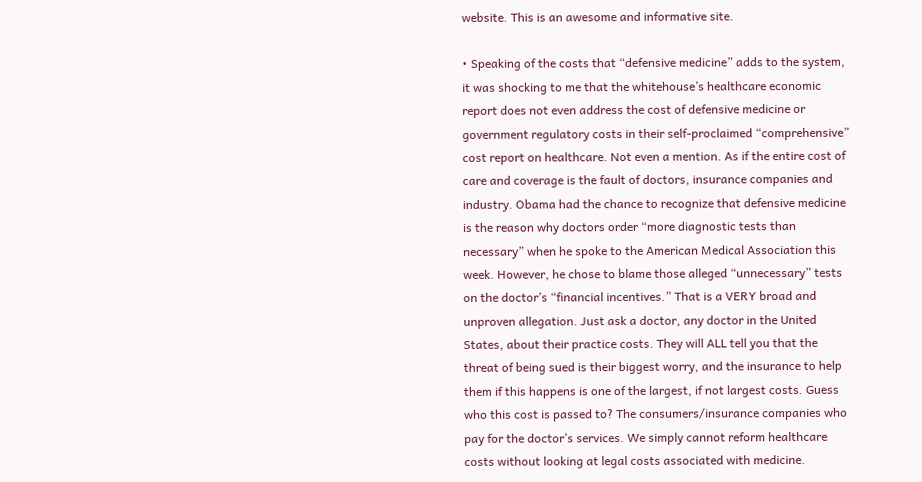website. This is an awesome and informative site.

• Speaking of the costs that “defensive medicine” adds to the system, it was shocking to me that the whitehouse’s healthcare economic report does not even address the cost of defensive medicine or government regulatory costs in their self-proclaimed “comprehensive” cost report on healthcare. Not even a mention. As if the entire cost of care and coverage is the fault of doctors, insurance companies and industry. Obama had the chance to recognize that defensive medicine is the reason why doctors order “more diagnostic tests than necessary” when he spoke to the American Medical Association this week. However, he chose to blame those alleged “unnecessary” tests on the doctor’s “financial incentives.” That is a VERY broad and unproven allegation. Just ask a doctor, any doctor in the United States, about their practice costs. They will ALL tell you that the threat of being sued is their biggest worry, and the insurance to help them if this happens is one of the largest, if not largest costs. Guess who this cost is passed to? The consumers/insurance companies who pay for the doctor’s services. We simply cannot reform healthcare costs without looking at legal costs associated with medicine.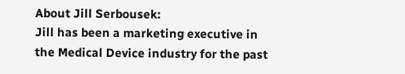About Jill Serbousek:
Jill has been a marketing executive in the Medical Device industry for the past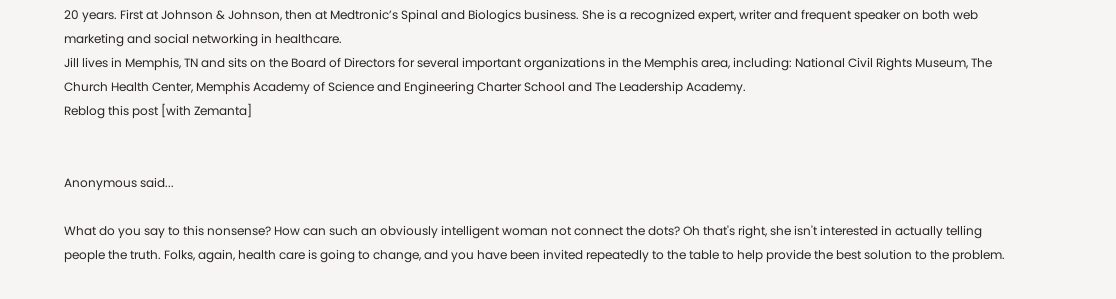20 years. First at Johnson & Johnson, then at Medtronic’s Spinal and Biologics business. She is a recognized expert, writer and frequent speaker on both web marketing and social networking in healthcare.
Jill lives in Memphis, TN and sits on the Board of Directors for several important organizations in the Memphis area, including: National Civil Rights Museum, The Church Health Center, Memphis Academy of Science and Engineering Charter School and The Leadership Academy.
Reblog this post [with Zemanta]


Anonymous said...

What do you say to this nonsense? How can such an obviously intelligent woman not connect the dots? Oh that's right, she isn't interested in actually telling people the truth. Folks, again, health care is going to change, and you have been invited repeatedly to the table to help provide the best solution to the problem.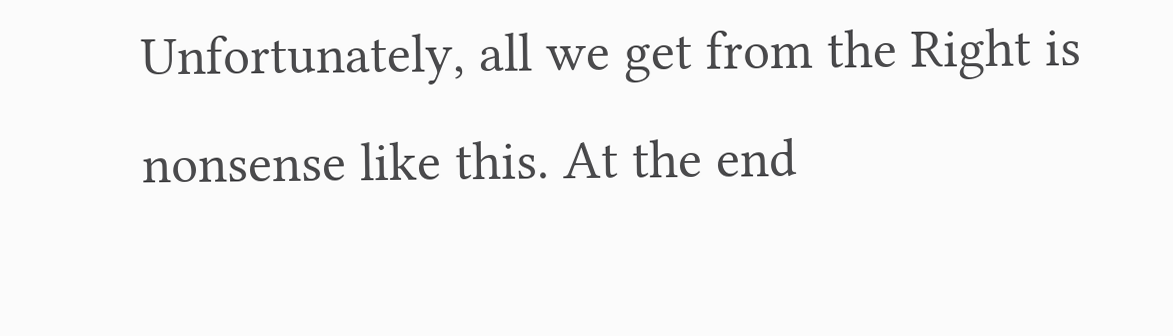Unfortunately, all we get from the Right is nonsense like this. At the end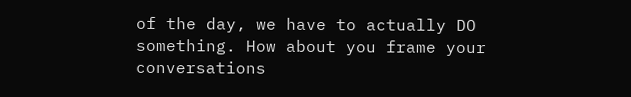of the day, we have to actually DO something. How about you frame your conversations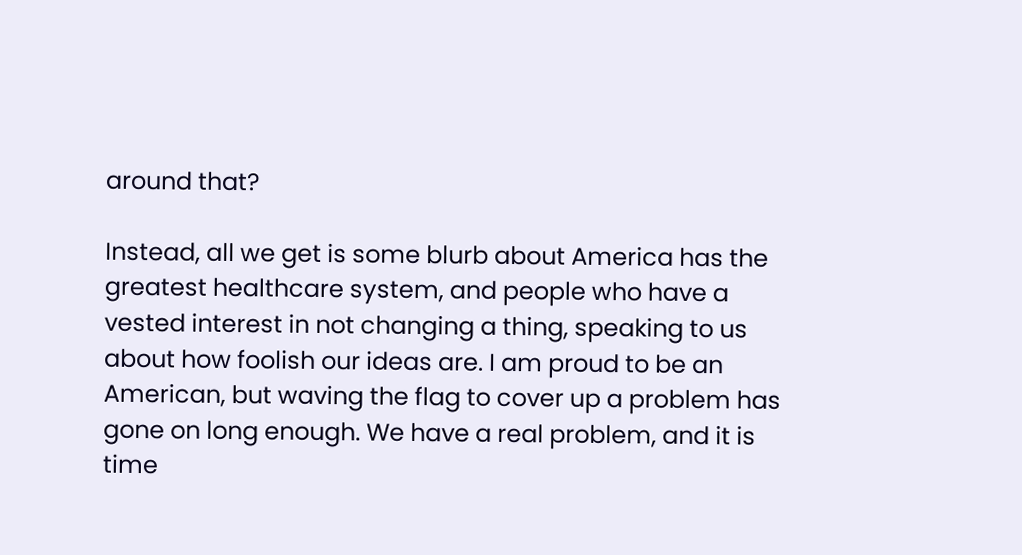around that?

Instead, all we get is some blurb about America has the greatest healthcare system, and people who have a vested interest in not changing a thing, speaking to us about how foolish our ideas are. I am proud to be an American, but waving the flag to cover up a problem has gone on long enough. We have a real problem, and it is time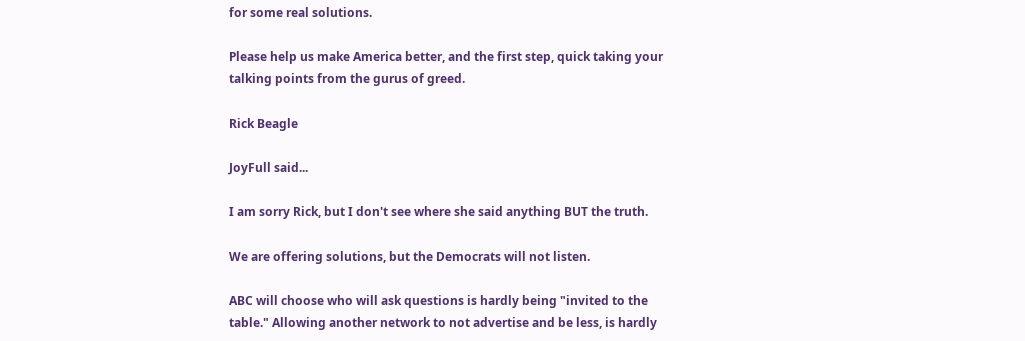for some real solutions.

Please help us make America better, and the first step, quick taking your talking points from the gurus of greed.

Rick Beagle

JoyFull said...

I am sorry Rick, but I don't see where she said anything BUT the truth.

We are offering solutions, but the Democrats will not listen.

ABC will choose who will ask questions is hardly being "invited to the table." Allowing another network to not advertise and be less, is hardly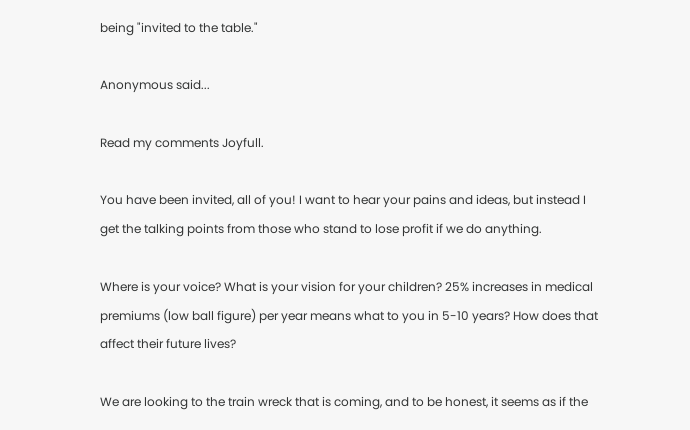being "invited to the table."

Anonymous said...

Read my comments Joyfull.

You have been invited, all of you! I want to hear your pains and ideas, but instead I get the talking points from those who stand to lose profit if we do anything.

Where is your voice? What is your vision for your children? 25% increases in medical premiums (low ball figure) per year means what to you in 5-10 years? How does that affect their future lives?

We are looking to the train wreck that is coming, and to be honest, it seems as if the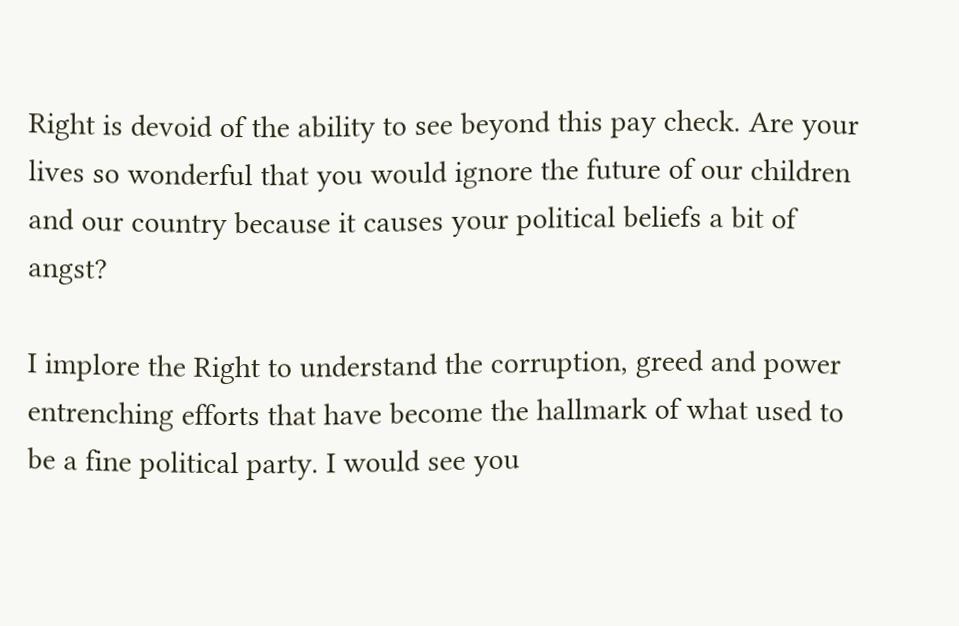Right is devoid of the ability to see beyond this pay check. Are your lives so wonderful that you would ignore the future of our children and our country because it causes your political beliefs a bit of angst?

I implore the Right to understand the corruption, greed and power entrenching efforts that have become the hallmark of what used to be a fine political party. I would see you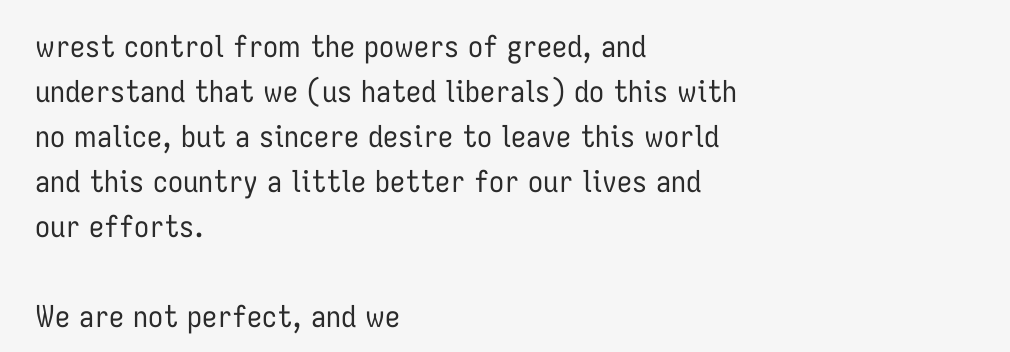wrest control from the powers of greed, and understand that we (us hated liberals) do this with no malice, but a sincere desire to leave this world and this country a little better for our lives and our efforts.

We are not perfect, and we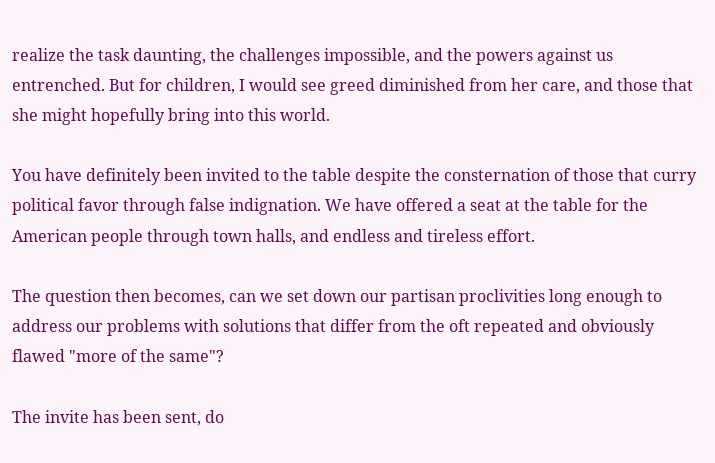realize the task daunting, the challenges impossible, and the powers against us entrenched. But for children, I would see greed diminished from her care, and those that she might hopefully bring into this world.

You have definitely been invited to the table despite the consternation of those that curry political favor through false indignation. We have offered a seat at the table for the American people through town halls, and endless and tireless effort.

The question then becomes, can we set down our partisan proclivities long enough to address our problems with solutions that differ from the oft repeated and obviously flawed "more of the same"?

The invite has been sent, do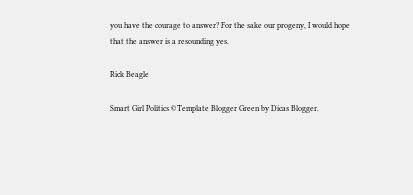you have the courage to answer? For the sake our progeny, I would hope that the answer is a resounding yes.

Rick Beagle

Smart Girl Politics ©Template Blogger Green by Dicas Blogger.